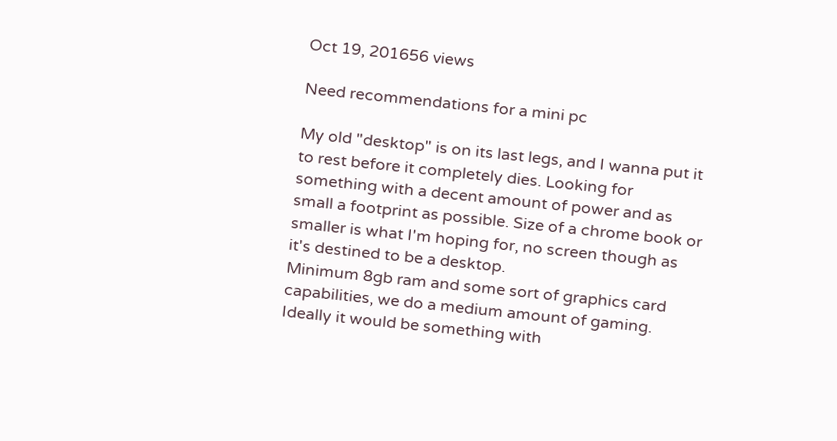Oct 19, 201656 views

Need recommendations for a mini pc

My old "desktop" is on its last legs, and I wanna put it to rest before it completely dies. Looking for something with a decent amount of power and as small a footprint as possible. Size of a chrome book or smaller is what I'm hoping for, no screen though as it's destined to be a desktop.
Minimum 8gb ram and some sort of graphics card capabilities, we do a medium amount of gaming. Ideally it would be something with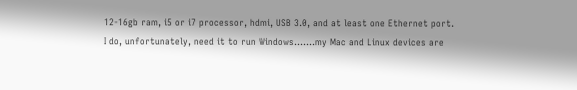12-16gb ram, i5 or i7 processor, hdmi, USB 3.0, and at least one Ethernet port.
I do, unfortunately, need it to run Windows.......my Mac and Linux devices are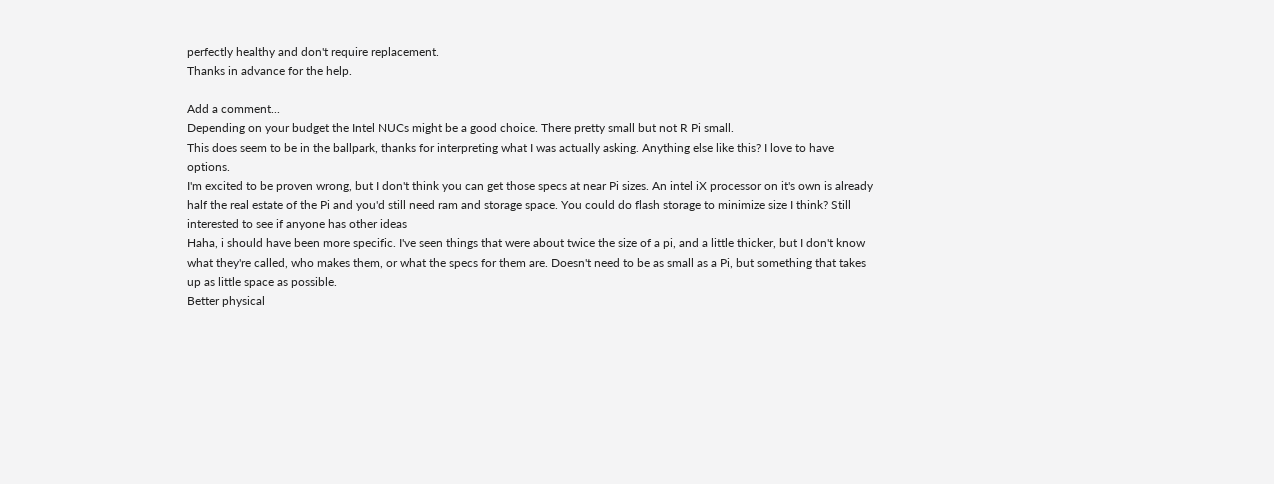perfectly healthy and don't require replacement.
Thanks in advance for the help.

Add a comment...
Depending on your budget the Intel NUCs might be a good choice. There pretty small but not R Pi small.
This does seem to be in the ballpark, thanks for interpreting what I was actually asking. Anything else like this? I love to have options.
I'm excited to be proven wrong, but I don't think you can get those specs at near Pi sizes. An intel iX processor on it's own is already half the real estate of the Pi and you'd still need ram and storage space. You could do flash storage to minimize size I think? Still interested to see if anyone has other ideas
Haha, i should have been more specific. I've seen things that were about twice the size of a pi, and a little thicker, but I don't know what they're called, who makes them, or what the specs for them are. Doesn't need to be as small as a Pi, but something that takes up as little space as possible.
Better physical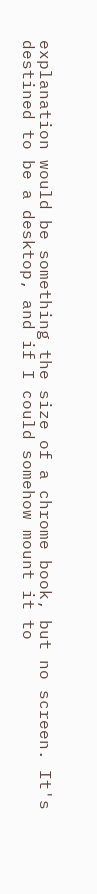explanation would be something the size of a chrome book, but no screen. It's destined to be a desktop, and if I could somehow mount it to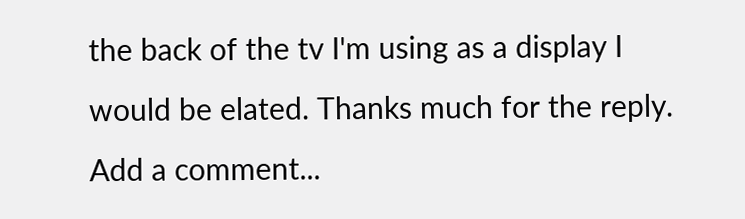the back of the tv I'm using as a display I would be elated. Thanks much for the reply.
Add a comment...